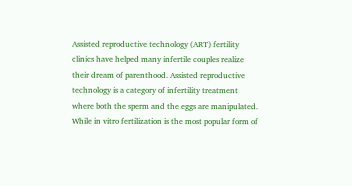Assisted reproductive technology (ART) fertility clinics have helped many infertile couples realize their dream of parenthood. Assisted reproductive technology is a category of infertility treatment where both the sperm and the eggs are manipulated. While in vitro fertilization is the most popular form of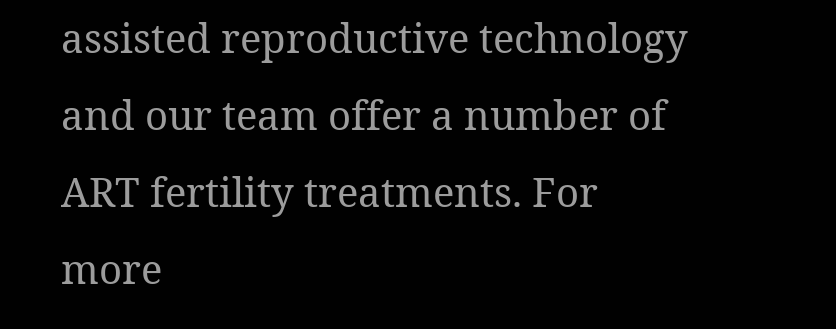assisted reproductive technology and our team offer a number of ART fertility treatments. For more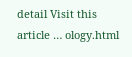detail Visit this article … ology.html